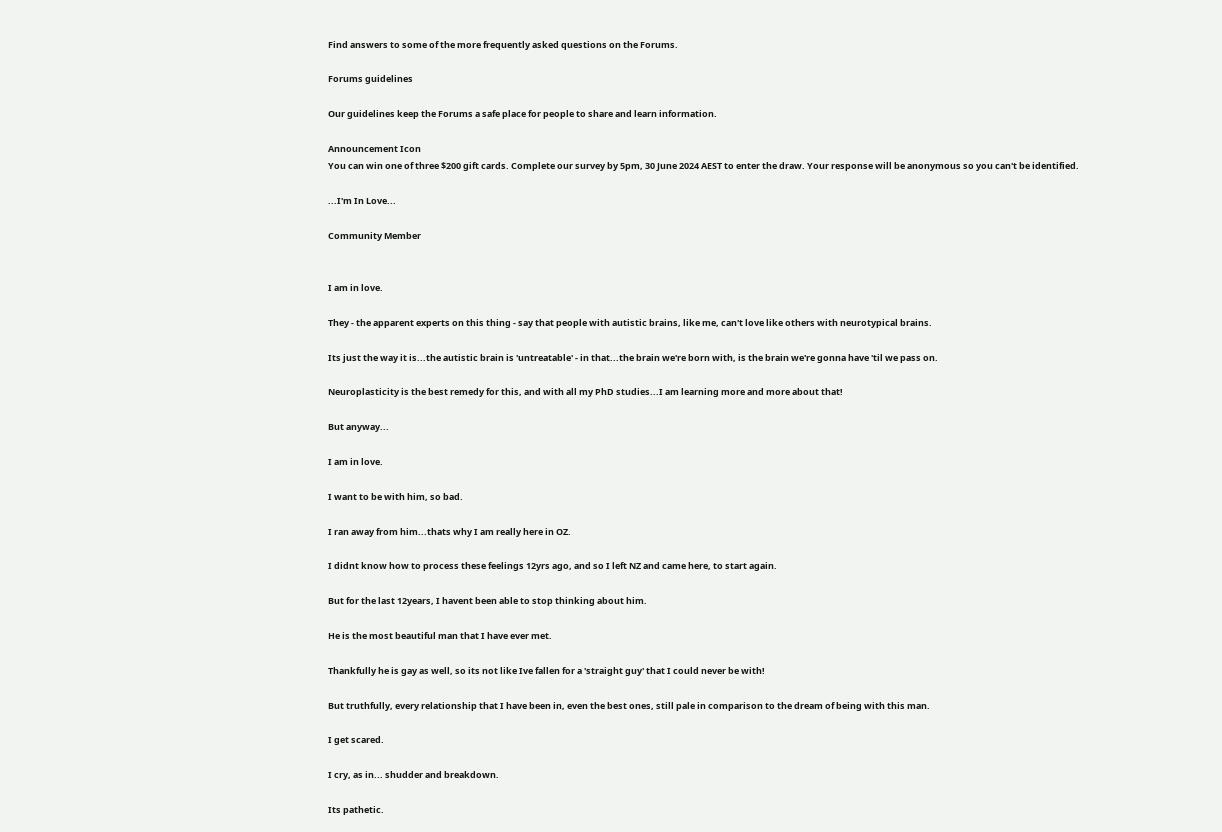Find answers to some of the more frequently asked questions on the Forums.

Forums guidelines

Our guidelines keep the Forums a safe place for people to share and learn information.

Announcement Icon
You can win one of three $200 gift cards. Complete our survey by 5pm, 30 June 2024 AEST to enter the draw. Your response will be anonymous so you can't be identified.

...I'm In Love...

Community Member


I am in love.

They - the apparent experts on this thing - say that people with autistic brains, like me, can't love like others with neurotypical brains.

Its just the way it is...the autistic brain is 'untreatable' - in that...the brain we're born with, is the brain we're gonna have 'til we pass on.

Neuroplasticity is the best remedy for this, and with all my PhD studies...I am learning more and more about that!

But anyway...

I am in love.

I want to be with him, so bad.

I ran away from him...thats why I am really here in OZ.

I didnt know how to process these feelings 12yrs ago, and so I left NZ and came here, to start again.

But for the last 12years, I havent been able to stop thinking about him.

He is the most beautiful man that I have ever met.

Thankfully he is gay as well, so its not like Ive fallen for a 'straight guy' that I could never be with!

But truthfully, every relationship that I have been in, even the best ones, still pale in comparison to the dream of being with this man.

I get scared.

I cry, as in... shudder and breakdown.

Its pathetic.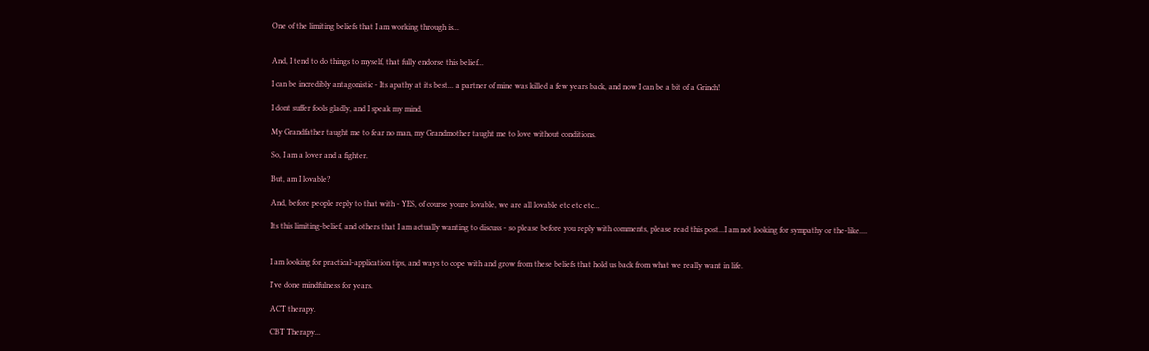One of the limiting beliefs that I am working through is...


And, I tend to do things to myself, that fully endorse this belief...

I can be incredibly antagonistic - Its apathy at its best... a partner of mine was killed a few years back, and now I can be a bit of a Grinch!

I dont suffer fools gladly, and I speak my mind.

My Grandfather taught me to fear no man, my Grandmother taught me to love without conditions.

So, I am a lover and a fighter.

But, am I lovable?

And, before people reply to that with - YES, of course youre lovable, we are all lovable etc etc etc...

Its this limiting-belief, and others that I am actually wanting to discuss - so please before you reply with comments, please read this post...I am not looking for sympathy or the-like....


I am looking for practical-application tips, and ways to cope with and grow from these beliefs that hold us back from what we really want in life.

I've done mindfulness for years.

ACT therapy.

CBT Therapy...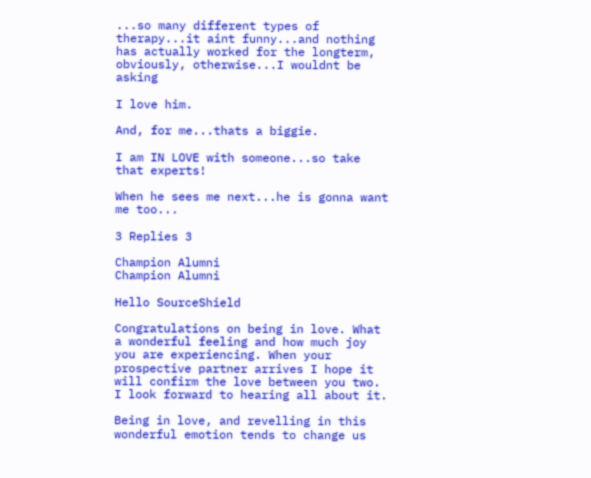...so many different types of therapy...it aint funny...and nothing has actually worked for the longterm, obviously, otherwise...I wouldnt be asking

I love him.

And, for me...thats a biggie.

I am IN LOVE with someone...so take that experts!

When he sees me next...he is gonna want me too...

3 Replies 3

Champion Alumni
Champion Alumni

Hello SourceShield

Congratulations on being in love. What a wonderful feeling and how much joy you are experiencing. When your prospective partner arrives I hope it will confirm the love between you two. I look forward to hearing all about it.

Being in love, and revelling in this wonderful emotion tends to change us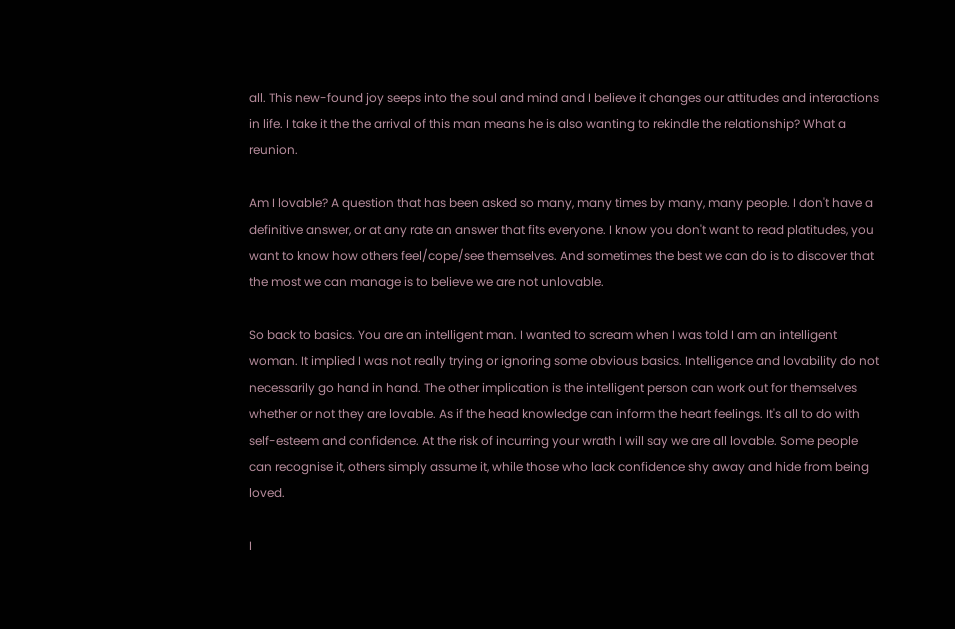all. This new-found joy seeps into the soul and mind and I believe it changes our attitudes and interactions in life. I take it the the arrival of this man means he is also wanting to rekindle the relationship? What a reunion.

Am I lovable? A question that has been asked so many, many times by many, many people. I don't have a definitive answer, or at any rate an answer that fits everyone. I know you don't want to read platitudes, you want to know how others feel/cope/see themselves. And sometimes the best we can do is to discover that the most we can manage is to believe we are not unlovable.

So back to basics. You are an intelligent man. I wanted to scream when I was told I am an intelligent woman. It implied I was not really trying or ignoring some obvious basics. Intelligence and lovability do not necessarily go hand in hand. The other implication is the intelligent person can work out for themselves whether or not they are lovable. As if the head knowledge can inform the heart feelings. It's all to do with self-esteem and confidence. At the risk of incurring your wrath I will say we are all lovable. Some people can recognise it, others simply assume it, while those who lack confidence shy away and hide from being loved.

I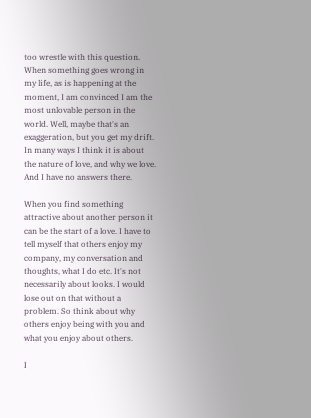too wrestle with this question. When something goes wrong in my life, as is happening at the moment, I am convinced I am the most unlovable person in the world. Well, maybe that's an exaggeration, but you get my drift. In many ways I think it is about the nature of love, and why we love. And I have no answers there.

When you find something attractive about another person it can be the start of a love. I have to tell myself that others enjoy my company, my conversation and thoughts, what I do etc. It's not necessarily about looks. I would lose out on that without a problem. So think about why others enjoy being with you and what you enjoy about others.

I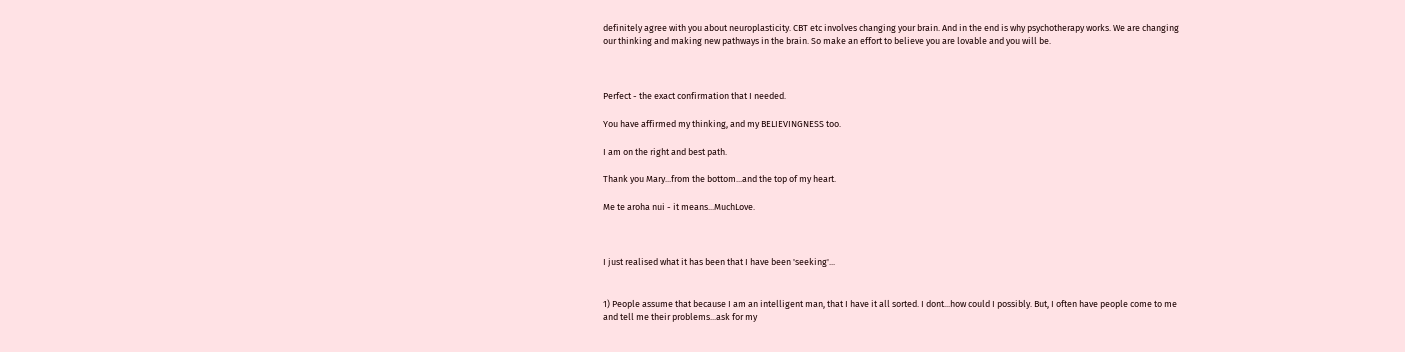definitely agree with you about neuroplasticity. CBT etc involves changing your brain. And in the end is why psychotherapy works. We are changing our thinking and making new pathways in the brain. So make an effort to believe you are lovable and you will be.



Perfect - the exact confirmation that I needed.

You have affirmed my thinking, and my BELIEVINGNESS too.

I am on the right and best path.

Thank you Mary...from the bottom...and the top of my heart.

Me te aroha nui - it means...MuchLove.



I just realised what it has been that I have been 'seeking'...


1) People assume that because I am an intelligent man, that I have it all sorted. I dont...how could I possibly. But, I often have people come to me and tell me their problems...ask for my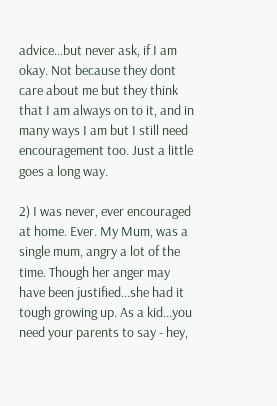advice...but never ask, if I am okay. Not because they dont care about me but they think that I am always on to it, and in many ways I am but I still need encouragement too. Just a little goes a long way.

2) I was never, ever encouraged at home. Ever. My Mum, was a single mum, angry a lot of the time. Though her anger may have been justified...she had it tough growing up. As a kid...you need your parents to say - hey,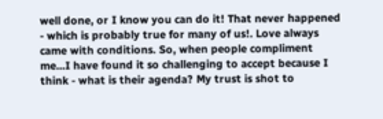well done, or I know you can do it! That never happened - which is probably true for many of us!. Love always came with conditions. So, when people compliment me...I have found it so challenging to accept because I think - what is their agenda? My trust is shot to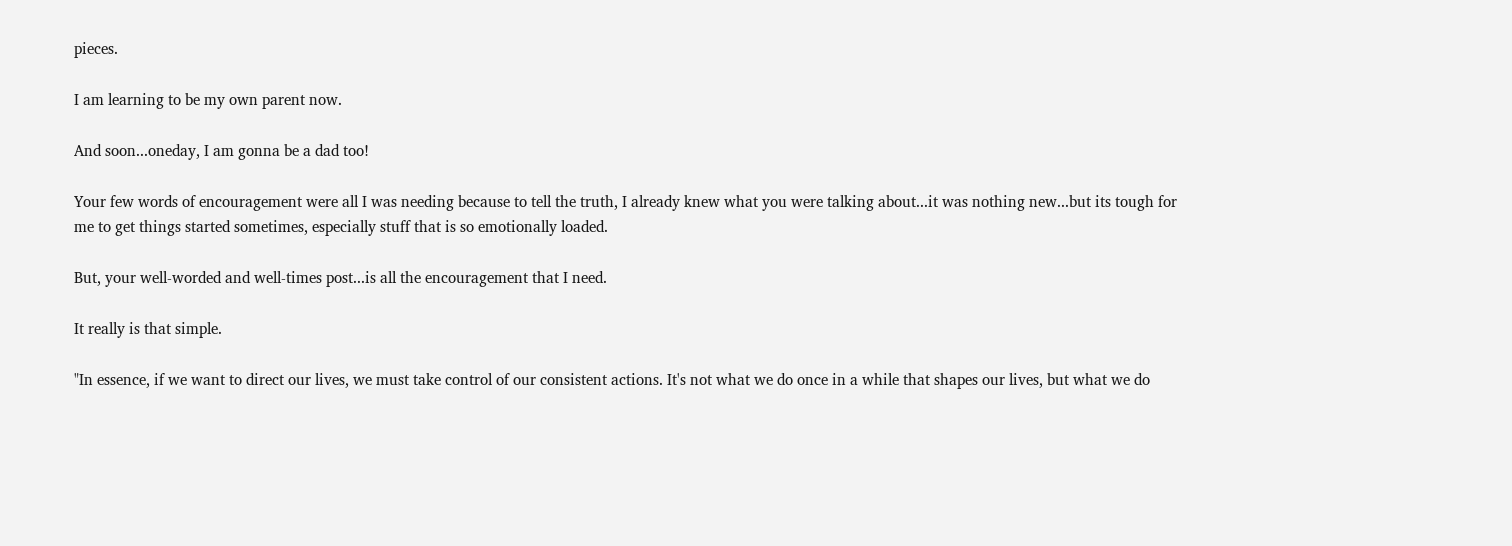pieces.

I am learning to be my own parent now.

And soon...oneday, I am gonna be a dad too!

Your few words of encouragement were all I was needing because to tell the truth, I already knew what you were talking about...it was nothing new...but its tough for me to get things started sometimes, especially stuff that is so emotionally loaded.

But, your well-worded and well-times post...is all the encouragement that I need.

It really is that simple.

"In essence, if we want to direct our lives, we must take control of our consistent actions. It's not what we do once in a while that shapes our lives, but what we do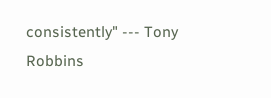consistently" --- Tony Robbins